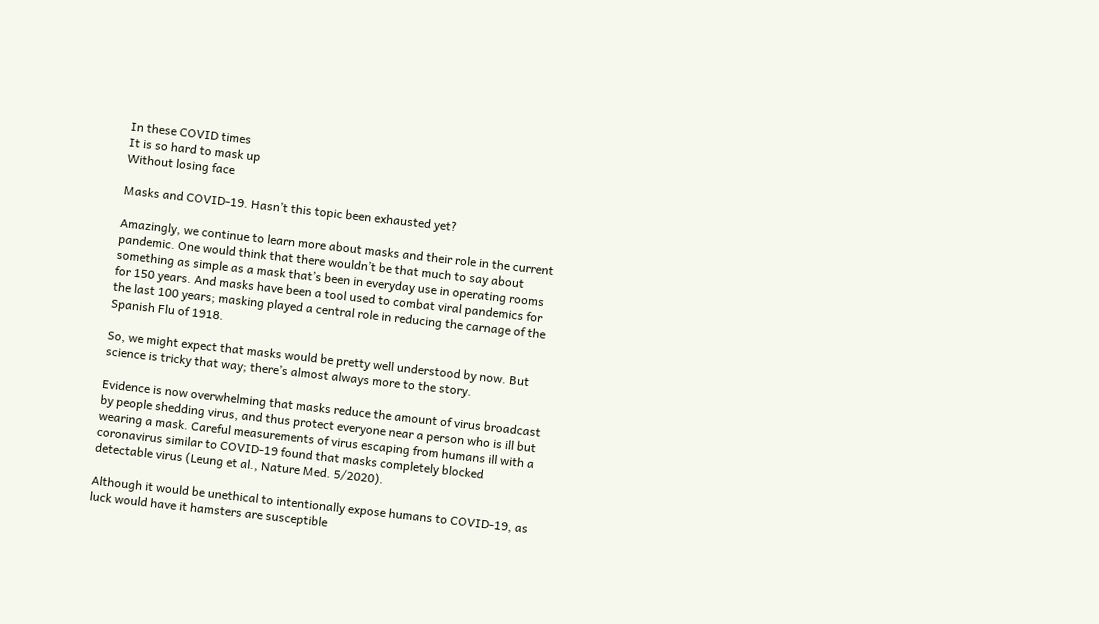In these COVID times
It is so hard to mask up
Without losing face

Masks and COVID-19. Hasn’t this topic been exhausted yet?

Amazingly, we continue to learn more about masks and their role in the current pandemic. One would think that there wouldn’t be that much to say about something as simple as a mask that’s been in everyday use in operating rooms for 150 years. And masks have been a tool used to combat viral pandemics for the last 100 years; masking played a central role in reducing the carnage of the Spanish Flu of 1918.

So, we might expect that masks would be pretty well understood by now. But science is tricky that way; there’s almost always more to the story.

Evidence is now overwhelming that masks reduce the amount of virus broadcast by people shedding virus, and thus protect everyone near a person who is ill but wearing a mask. Careful measurements of virus escaping from humans ill with a coronavirus similar to COVID-19 found that masks completely blocked detectable virus (Leung et al., Nature Med. 5/2020).

Although it would be unethical to intentionally expose humans to COVID-19, as luck would have it hamsters are susceptible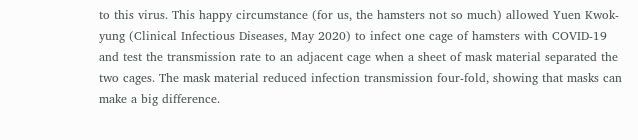to this virus. This happy circumstance (for us, the hamsters not so much) allowed Yuen Kwok-yung (Clinical Infectious Diseases, May 2020) to infect one cage of hamsters with COVID-19 and test the transmission rate to an adjacent cage when a sheet of mask material separated the two cages. The mask material reduced infection transmission four-fold, showing that masks can make a big difference.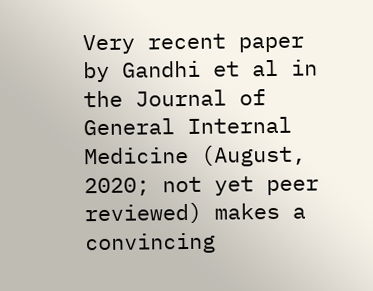Very recent paper by Gandhi et al in the Journal of General Internal Medicine (August, 2020; not yet peer reviewed) makes a convincing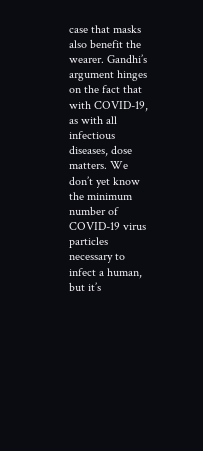case that masks also benefit the wearer. Gandhi’s argument hinges on the fact that with COVID-19, as with all infectious diseases, dose matters. We don’t yet know the minimum number of COVID-19 virus particles necessary to infect a human, but it’s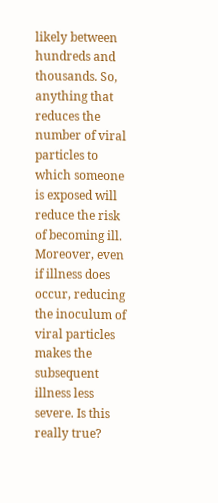likely between hundreds and thousands. So, anything that reduces the number of viral particles to which someone is exposed will reduce the risk of becoming ill. Moreover, even if illness does occur, reducing the inoculum of viral particles makes the subsequent illness less severe. Is this really true?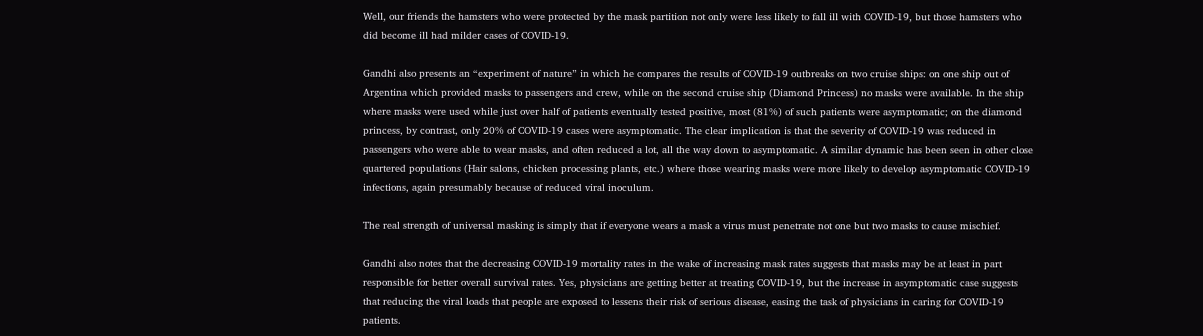Well, our friends the hamsters who were protected by the mask partition not only were less likely to fall ill with COVID-19, but those hamsters who did become ill had milder cases of COVID-19.

Gandhi also presents an “experiment of nature” in which he compares the results of COVID-19 outbreaks on two cruise ships: on one ship out of Argentina which provided masks to passengers and crew, while on the second cruise ship (Diamond Princess) no masks were available. In the ship where masks were used while just over half of patients eventually tested positive, most (81%) of such patients were asymptomatic; on the diamond princess, by contrast, only 20% of COVID-19 cases were asymptomatic. The clear implication is that the severity of COVID-19 was reduced in passengers who were able to wear masks, and often reduced a lot, all the way down to asymptomatic. A similar dynamic has been seen in other close quartered populations (Hair salons, chicken processing plants, etc.) where those wearing masks were more likely to develop asymptomatic COVID-19 infections, again presumably because of reduced viral inoculum.

The real strength of universal masking is simply that if everyone wears a mask a virus must penetrate not one but two masks to cause mischief.

Gandhi also notes that the decreasing COVID-19 mortality rates in the wake of increasing mask rates suggests that masks may be at least in part responsible for better overall survival rates. Yes, physicians are getting better at treating COVID-19, but the increase in asymptomatic case suggests that reducing the viral loads that people are exposed to lessens their risk of serious disease, easing the task of physicians in caring for COVID-19 patients.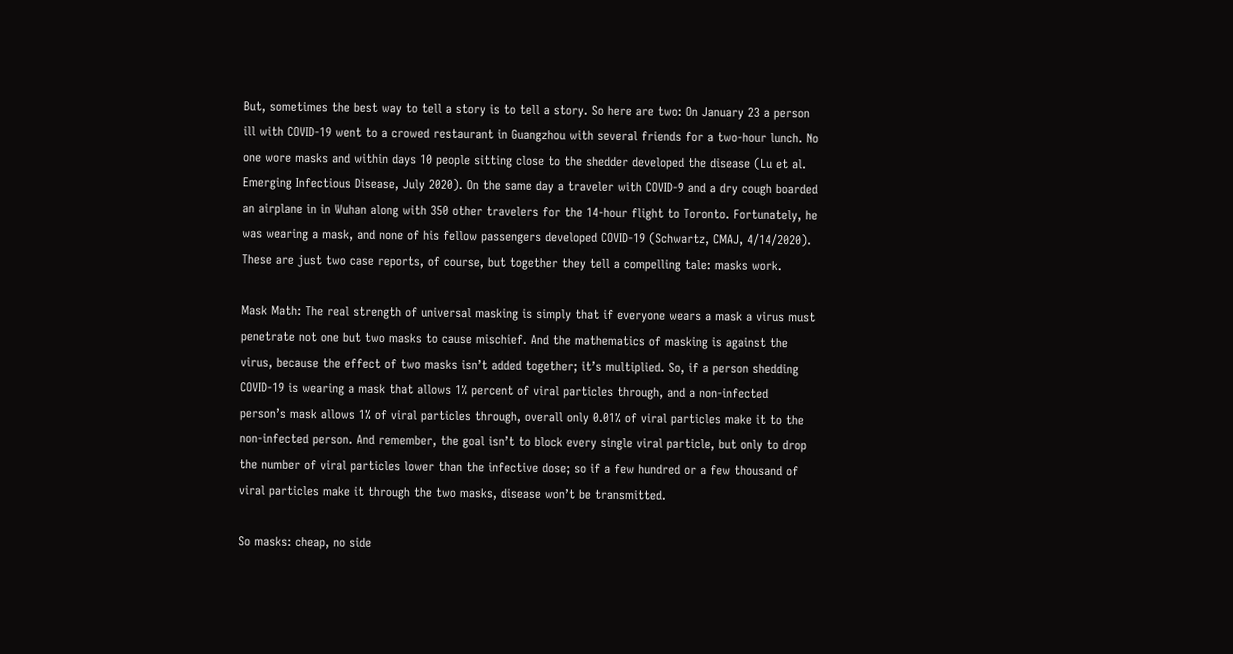But, sometimes the best way to tell a story is to tell a story. So here are two: On January 23 a person ill with COVID-19 went to a crowed restaurant in Guangzhou with several friends for a two-hour lunch. No one wore masks and within days 10 people sitting close to the shedder developed the disease (Lu et al. Emerging Infectious Disease, July 2020). On the same day a traveler with COVID-9 and a dry cough boarded an airplane in in Wuhan along with 350 other travelers for the 14-hour flight to Toronto. Fortunately, he was wearing a mask, and none of his fellow passengers developed COVID-19 (Schwartz, CMAJ, 4/14/2020). These are just two case reports, of course, but together they tell a compelling tale: masks work.

Mask Math: The real strength of universal masking is simply that if everyone wears a mask a virus must penetrate not one but two masks to cause mischief. And the mathematics of masking is against the virus, because the effect of two masks isn’t added together; it’s multiplied. So, if a person shedding COVID-19 is wearing a mask that allows 1% percent of viral particles through, and a non-infected person’s mask allows 1% of viral particles through, overall only 0.01% of viral particles make it to the non-infected person. And remember, the goal isn’t to block every single viral particle, but only to drop the number of viral particles lower than the infective dose; so if a few hundred or a few thousand of viral particles make it through the two masks, disease won’t be transmitted.

So masks: cheap, no side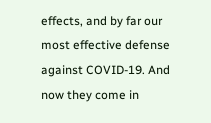effects, and by far our most effective defense against COVID-19. And now they come in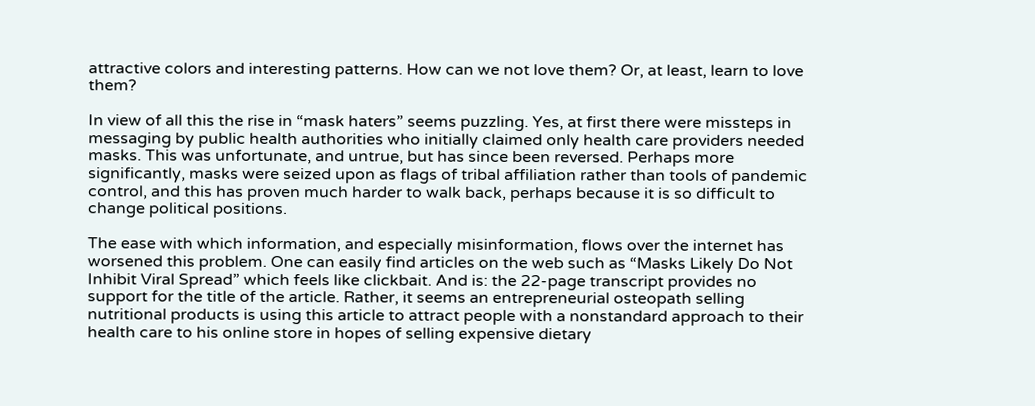attractive colors and interesting patterns. How can we not love them? Or, at least, learn to love them?

In view of all this the rise in “mask haters” seems puzzling. Yes, at first there were missteps in messaging by public health authorities who initially claimed only health care providers needed masks. This was unfortunate, and untrue, but has since been reversed. Perhaps more significantly, masks were seized upon as flags of tribal affiliation rather than tools of pandemic control, and this has proven much harder to walk back, perhaps because it is so difficult to change political positions.

The ease with which information, and especially misinformation, flows over the internet has worsened this problem. One can easily find articles on the web such as “Masks Likely Do Not Inhibit Viral Spread” which feels like clickbait. And is: the 22-page transcript provides no support for the title of the article. Rather, it seems an entrepreneurial osteopath selling nutritional products is using this article to attract people with a nonstandard approach to their health care to his online store in hopes of selling expensive dietary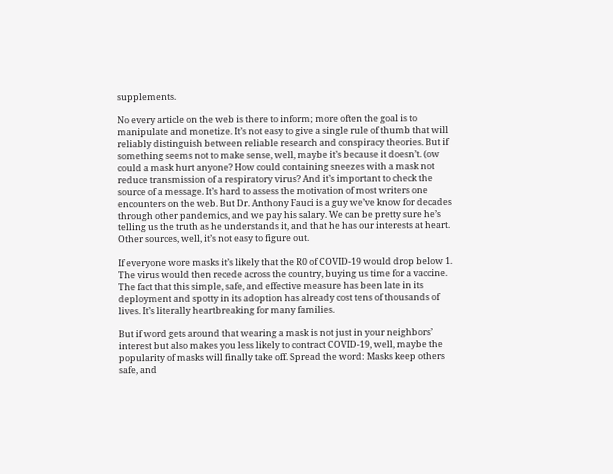supplements.

No every article on the web is there to inform; more often the goal is to manipulate and monetize. It’s not easy to give a single rule of thumb that will reliably distinguish between reliable research and conspiracy theories. But if something seems not to make sense, well, maybe it’s because it doesn’t. (ow could a mask hurt anyone? How could containing sneezes with a mask not reduce transmission of a respiratory virus? And it’s important to check the source of a message. It’s hard to assess the motivation of most writers one encounters on the web. But Dr. Anthony Fauci is a guy we’ve know for decades through other pandemics, and we pay his salary. We can be pretty sure he’s telling us the truth as he understands it, and that he has our interests at heart. Other sources, well, it’s not easy to figure out.

If everyone wore masks it’s likely that the R0 of COVID-19 would drop below 1. The virus would then recede across the country, buying us time for a vaccine. The fact that this simple, safe, and effective measure has been late in its deployment and spotty in its adoption has already cost tens of thousands of lives. It’s literally heartbreaking for many families.

But if word gets around that wearing a mask is not just in your neighbors’ interest but also makes you less likely to contract COVID-19, well, maybe the popularity of masks will finally take off. Spread the word: Masks keep others safe, and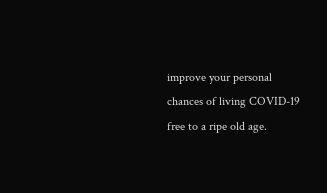improve your personal chances of living COVID-19 free to a ripe old age.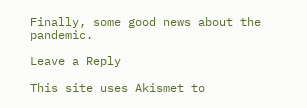Finally, some good news about the pandemic.

Leave a Reply

This site uses Akismet to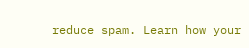reduce spam. Learn how your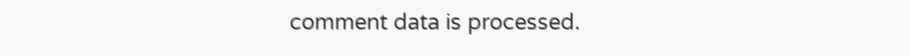comment data is processed.